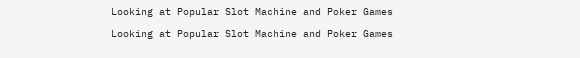Looking at Popular Slot Machine and Poker Games

Looking at Popular Slot Machine and Poker Games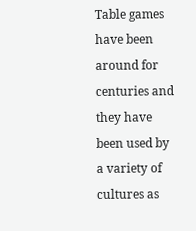Table games have been around for centuries and they have been used by a variety of cultures as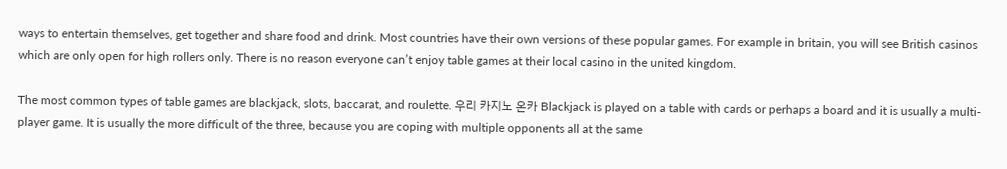ways to entertain themselves, get together and share food and drink. Most countries have their own versions of these popular games. For example in britain, you will see British casinos which are only open for high rollers only. There is no reason everyone can’t enjoy table games at their local casino in the united kingdom.

The most common types of table games are blackjack, slots, baccarat, and roulette. 우리 카지노 온카 Blackjack is played on a table with cards or perhaps a board and it is usually a multi-player game. It is usually the more difficult of the three, because you are coping with multiple opponents all at the same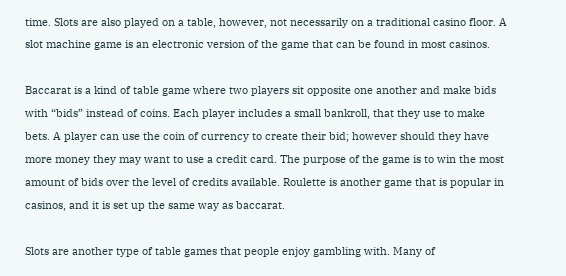time. Slots are also played on a table, however, not necessarily on a traditional casino floor. A slot machine game is an electronic version of the game that can be found in most casinos.

Baccarat is a kind of table game where two players sit opposite one another and make bids with “bids” instead of coins. Each player includes a small bankroll, that they use to make bets. A player can use the coin of currency to create their bid; however should they have more money they may want to use a credit card. The purpose of the game is to win the most amount of bids over the level of credits available. Roulette is another game that is popular in casinos, and it is set up the same way as baccarat.

Slots are another type of table games that people enjoy gambling with. Many of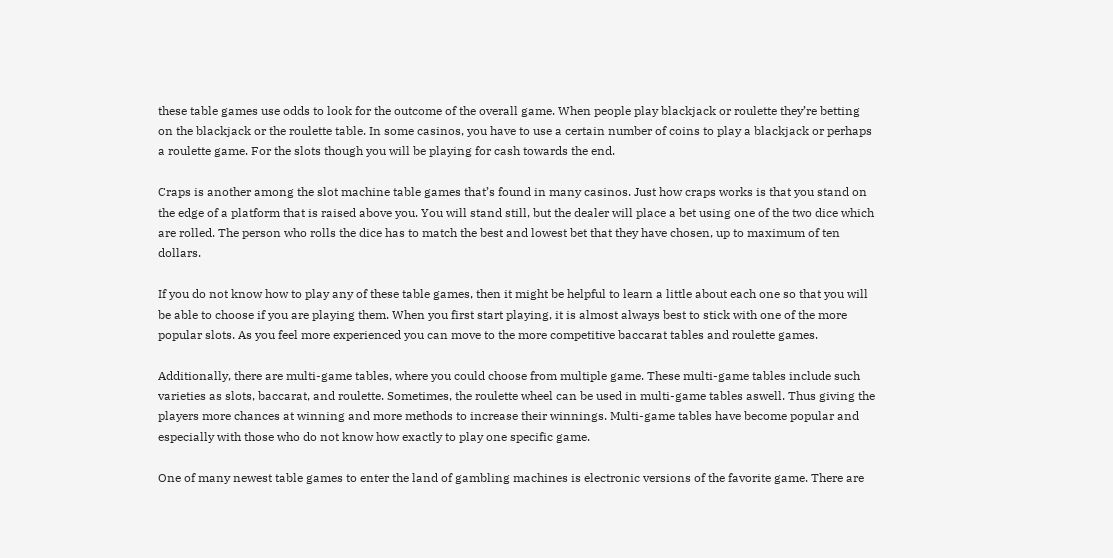these table games use odds to look for the outcome of the overall game. When people play blackjack or roulette they’re betting on the blackjack or the roulette table. In some casinos, you have to use a certain number of coins to play a blackjack or perhaps a roulette game. For the slots though you will be playing for cash towards the end.

Craps is another among the slot machine table games that’s found in many casinos. Just how craps works is that you stand on the edge of a platform that is raised above you. You will stand still, but the dealer will place a bet using one of the two dice which are rolled. The person who rolls the dice has to match the best and lowest bet that they have chosen, up to maximum of ten dollars.

If you do not know how to play any of these table games, then it might be helpful to learn a little about each one so that you will be able to choose if you are playing them. When you first start playing, it is almost always best to stick with one of the more popular slots. As you feel more experienced you can move to the more competitive baccarat tables and roulette games.

Additionally, there are multi-game tables, where you could choose from multiple game. These multi-game tables include such varieties as slots, baccarat, and roulette. Sometimes, the roulette wheel can be used in multi-game tables aswell. Thus giving the players more chances at winning and more methods to increase their winnings. Multi-game tables have become popular and especially with those who do not know how exactly to play one specific game.

One of many newest table games to enter the land of gambling machines is electronic versions of the favorite game. There are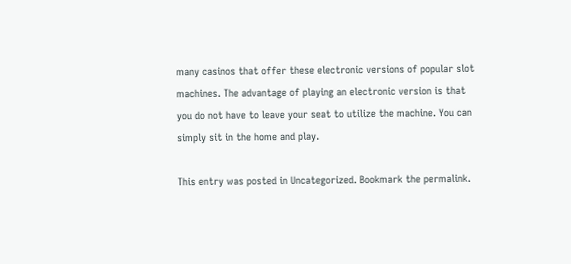many casinos that offer these electronic versions of popular slot machines. The advantage of playing an electronic version is that you do not have to leave your seat to utilize the machine. You can simply sit in the home and play.

This entry was posted in Uncategorized. Bookmark the permalink.